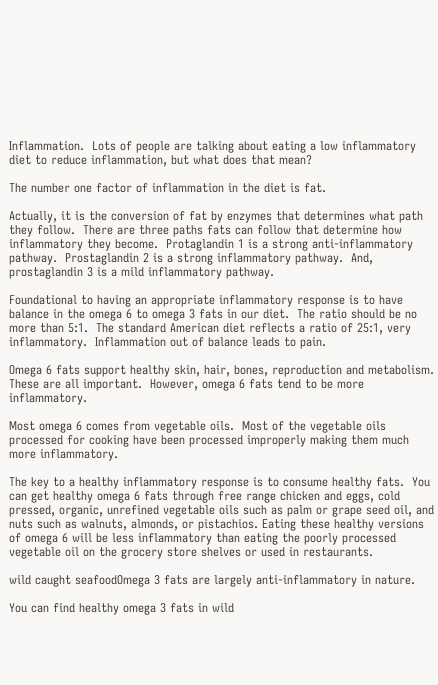Inflammation.  Lots of people are talking about eating a low inflammatory diet to reduce inflammation, but what does that mean?

The number one factor of inflammation in the diet is fat.

Actually, it is the conversion of fat by enzymes that determines what path they follow.  There are three paths fats can follow that determine how inflammatory they become.  Protaglandin 1 is a strong anti-inflammatory pathway.  Prostaglandin 2 is a strong inflammatory pathway.  And, prostaglandin 3 is a mild inflammatory pathway.

Foundational to having an appropriate inflammatory response is to have balance in the omega 6 to omega 3 fats in our diet.  The ratio should be no more than 5:1.  The standard American diet reflects a ratio of 25:1, very inflammatory.  Inflammation out of balance leads to pain.

Omega 6 fats support healthy skin, hair, bones, reproduction and metabolism. These are all important.  However, omega 6 fats tend to be more inflammatory.

Most omega 6 comes from vegetable oils.  Most of the vegetable oils processed for cooking have been processed improperly making them much more inflammatory.

The key to a healthy inflammatory response is to consume healthy fats.  You can get healthy omega 6 fats through free range chicken and eggs, cold pressed, organic, unrefined vegetable oils such as palm or grape seed oil, and nuts such as walnuts, almonds, or pistachios. Eating these healthy versions of omega 6 will be less inflammatory than eating the poorly processed vegetable oil on the grocery store shelves or used in restaurants.

wild caught seafoodOmega 3 fats are largely anti-inflammatory in nature.

You can find healthy omega 3 fats in wild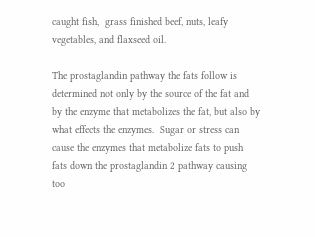caught fish,  grass finished beef, nuts, leafy vegetables, and flaxseed oil.

The prostaglandin pathway the fats follow is determined not only by the source of the fat and by the enzyme that metabolizes the fat, but also by what effects the enzymes.  Sugar or stress can cause the enzymes that metabolize fats to push fats down the prostaglandin 2 pathway causing too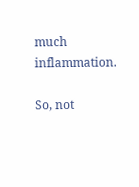much inflammation.

So, not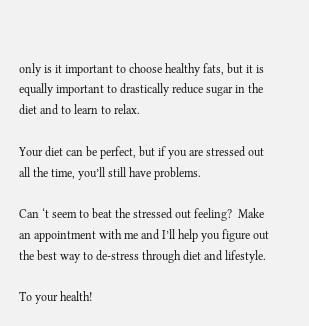only is it important to choose healthy fats, but it is equally important to drastically reduce sugar in the diet and to learn to relax.

Your diet can be perfect, but if you are stressed out all the time, you’ll still have problems.

Can ‘t seem to beat the stressed out feeling?  Make an appointment with me and I’ll help you figure out the best way to de-stress through diet and lifestyle.

To your health!